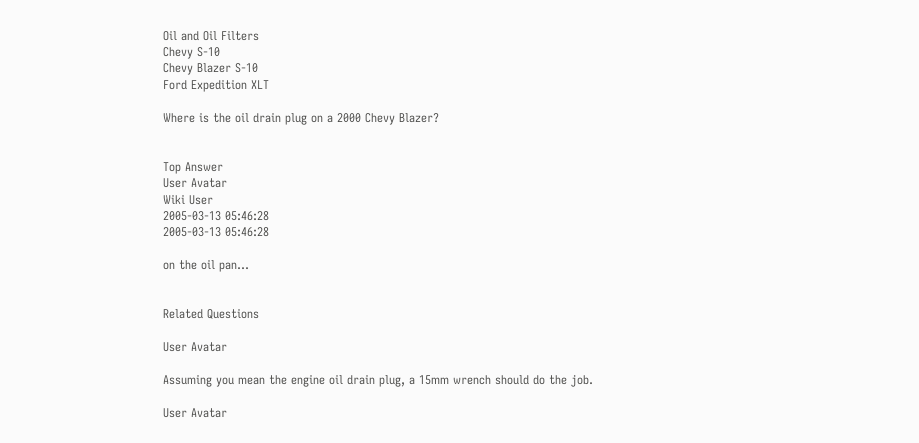Oil and Oil Filters
Chevy S-10
Chevy Blazer S-10
Ford Expedition XLT

Where is the oil drain plug on a 2000 Chevy Blazer?


Top Answer
User Avatar
Wiki User
2005-03-13 05:46:28
2005-03-13 05:46:28

on the oil pan...


Related Questions

User Avatar

Assuming you mean the engine oil drain plug, a 15mm wrench should do the job.

User Avatar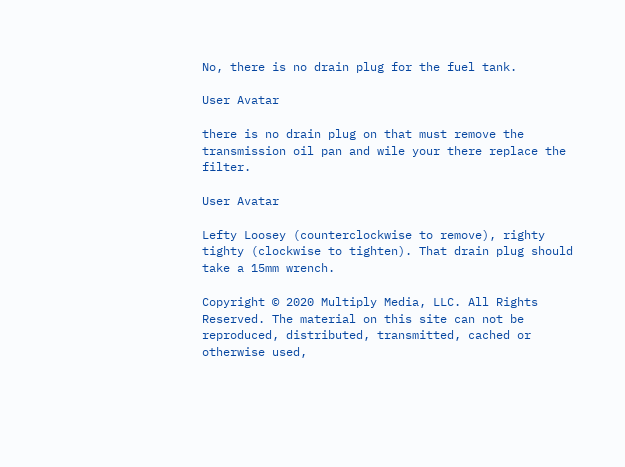No, there is no drain plug for the fuel tank.

User Avatar

there is no drain plug on that must remove the transmission oil pan and wile your there replace the filter.

User Avatar

Lefty Loosey (counterclockwise to remove), righty tighty (clockwise to tighten). That drain plug should take a 15mm wrench.

Copyright © 2020 Multiply Media, LLC. All Rights Reserved. The material on this site can not be reproduced, distributed, transmitted, cached or otherwise used,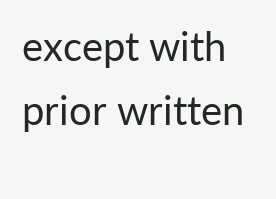except with prior written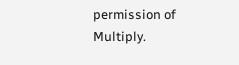permission of Multiply.